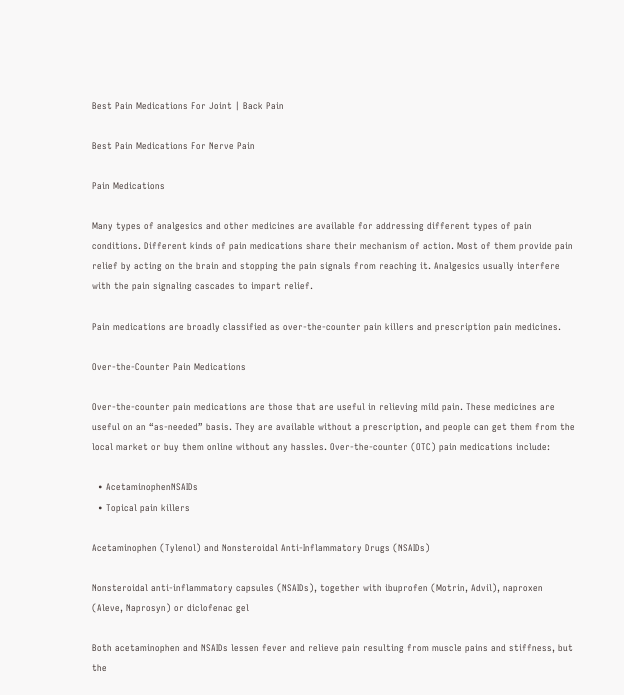Best Pain Medications For Joint | Back Pain

Best Pain Medications For Nerve Pain

Pain Medications

Many types of analgesics and other medicines are available for addressing different types of pain conditions. Different kinds of pain medications share their mechanism of action. Most of them provide pain relief by acting on the brain and stopping the pain signals from reaching it. Analgesics usually interfere with the pain signaling cascades to impart relief.

Pain medications are broadly classified as over-the-counter pain killers and prescription pain medicines.

Over-the-Counter Pain Medications

Over-the-counter pain medications are those that are useful in relieving mild pain. These medicines are useful on an “as-needed” basis. They are available without a prescription, and people can get them from the local market or buy them online without any hassles. Over-the-counter (OTC) pain medications include:

  • AcetaminophenNSAIDs
  • Topical pain killers

Acetaminophen (Tylenol) and Nonsteroidal Anti-Inflammatory Drugs (NSAIDs)

Nonsteroidal anti-inflammatory capsules (NSAIDs), together with ibuprofen (Motrin, Advil), naproxen (Aleve, Naprosyn) or diclofenac gel

Both acetaminophen and NSAIDs lessen fever and relieve pain resulting from muscle pains and stiffness, but the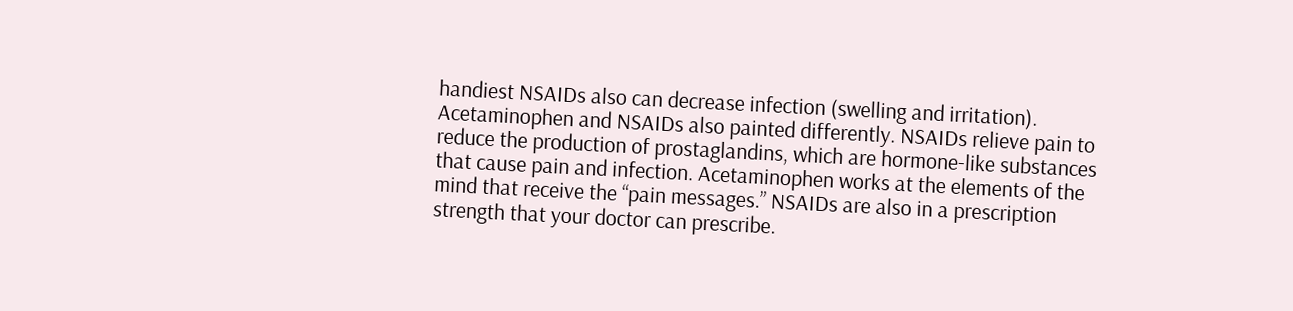handiest NSAIDs also can decrease infection (swelling and irritation). Acetaminophen and NSAIDs also painted differently. NSAIDs relieve pain to reduce the production of prostaglandins, which are hormone-like substances that cause pain and infection. Acetaminophen works at the elements of the mind that receive the “pain messages.” NSAIDs are also in a prescription strength that your doctor can prescribe.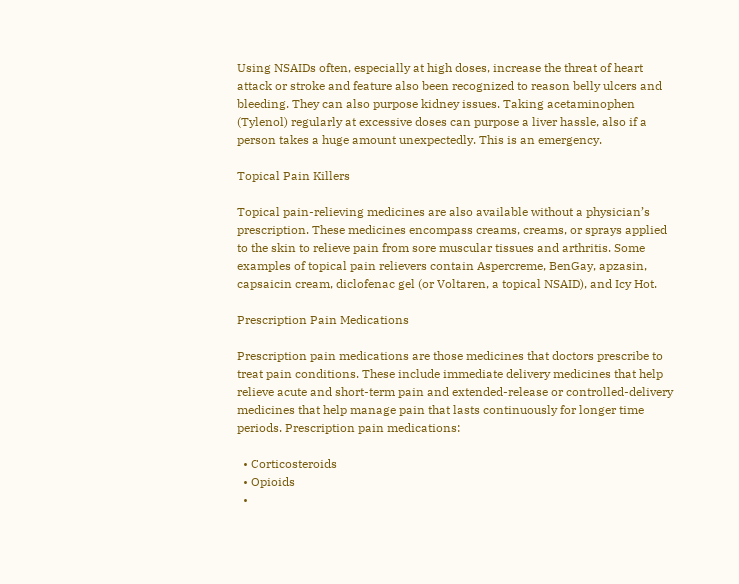Using NSAIDs often, especially at high doses, increase the threat of heart attack or stroke and feature also been recognized to reason belly ulcers and bleeding. They can also purpose kidney issues. Taking acetaminophen (Tylenol) regularly at excessive doses can purpose a liver hassle, also if a person takes a huge amount unexpectedly. This is an emergency.

Topical Pain Killers

Topical pain-relieving medicines are also available without a physician’s prescription. These medicines encompass creams, creams, or sprays applied to the skin to relieve pain from sore muscular tissues and arthritis. Some examples of topical pain relievers contain Aspercreme, BenGay, apzasin, capsaicin cream, diclofenac gel (or Voltaren, a topical NSAID), and Icy Hot.

Prescription Pain Medications

Prescription pain medications are those medicines that doctors prescribe to treat pain conditions. These include immediate delivery medicines that help relieve acute and short-term pain and extended-release or controlled-delivery medicines that help manage pain that lasts continuously for longer time periods. Prescription pain medications:

  • Corticosteroids
  • Opioids
  •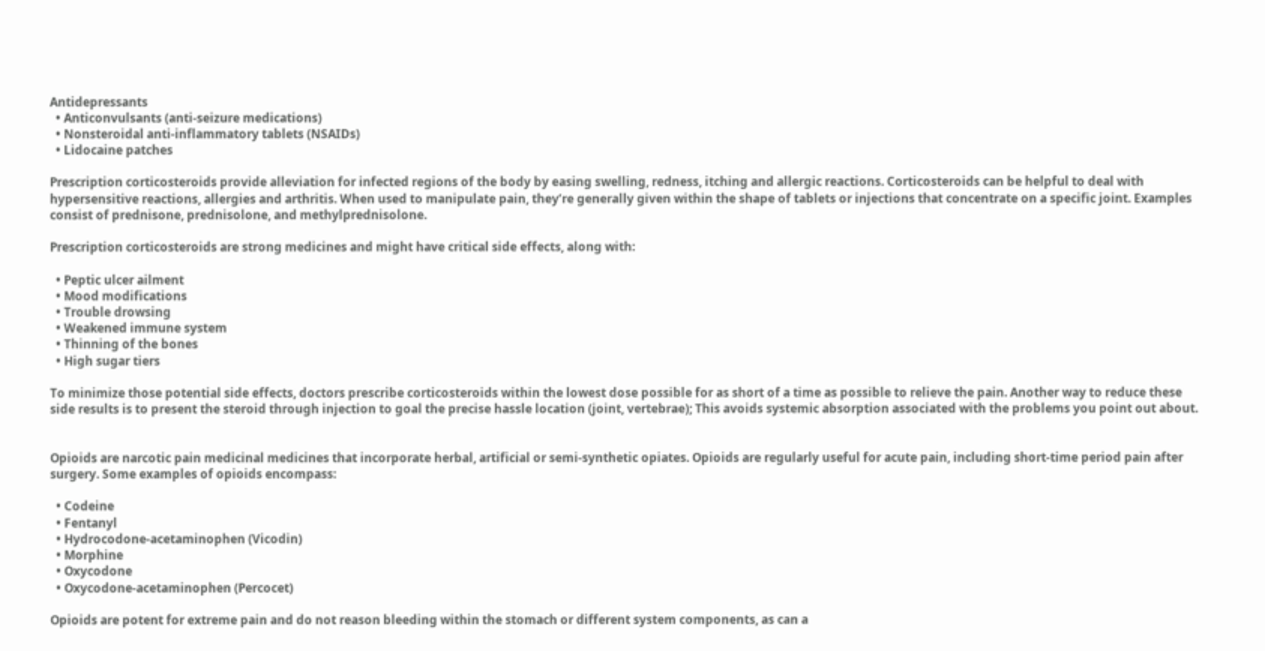Antidepressants
  • Anticonvulsants (anti-seizure medications)
  • Nonsteroidal anti-inflammatory tablets (NSAIDs)
  • Lidocaine patches

Prescription corticosteroids provide alleviation for infected regions of the body by easing swelling, redness, itching and allergic reactions. Corticosteroids can be helpful to deal with hypersensitive reactions, allergies and arthritis. When used to manipulate pain, they’re generally given within the shape of tablets or injections that concentrate on a specific joint. Examples consist of prednisone, prednisolone, and methylprednisolone.

Prescription corticosteroids are strong medicines and might have critical side effects, along with:

  • Peptic ulcer ailment
  • Mood modifications
  • Trouble drowsing
  • Weakened immune system
  • Thinning of the bones
  • High sugar tiers

To minimize those potential side effects, doctors prescribe corticosteroids within the lowest dose possible for as short of a time as possible to relieve the pain. Another way to reduce these side results is to present the steroid through injection to goal the precise hassle location (joint, vertebrae); This avoids systemic absorption associated with the problems you point out about.


Opioids are narcotic pain medicinal medicines that incorporate herbal, artificial or semi-synthetic opiates. Opioids are regularly useful for acute pain, including short-time period pain after surgery. Some examples of opioids encompass:

  • Codeine
  • Fentanyl
  • Hydrocodone-acetaminophen (Vicodin)
  • Morphine
  • Oxycodone
  • Oxycodone-acetaminophen (Percocet)

Opioids are potent for extreme pain and do not reason bleeding within the stomach or different system components, as can a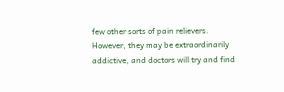few other sorts of pain relievers. However, they may be extraordinarily addictive, and doctors will try and find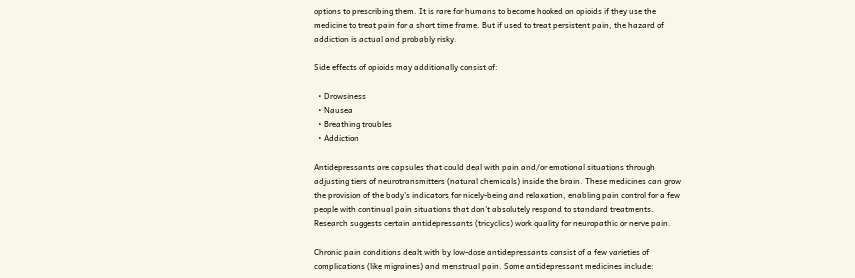options to prescribing them. It is rare for humans to become hooked on opioids if they use the medicine to treat pain for a short time frame. But if used to treat persistent pain, the hazard of addiction is actual and probably risky.

Side effects of opioids may additionally consist of:

  • Drowsiness
  • Nausea
  • Breathing troubles
  • Addiction

Antidepressants are capsules that could deal with pain and/or emotional situations through adjusting tiers of neurotransmitters (natural chemicals) inside the brain. These medicines can grow the provision of the body’s indicators for nicely-being and relaxation, enabling pain control for a few people with continual pain situations that don’t absolutely respond to standard treatments. Research suggests certain antidepressants (tricyclics) work quality for neuropathic or nerve pain.

Chronic pain conditions dealt with by low-dose antidepressants consist of a few varieties of complications (like migraines) and menstrual pain. Some antidepressant medicines include: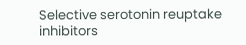Selective serotonin reuptake inhibitors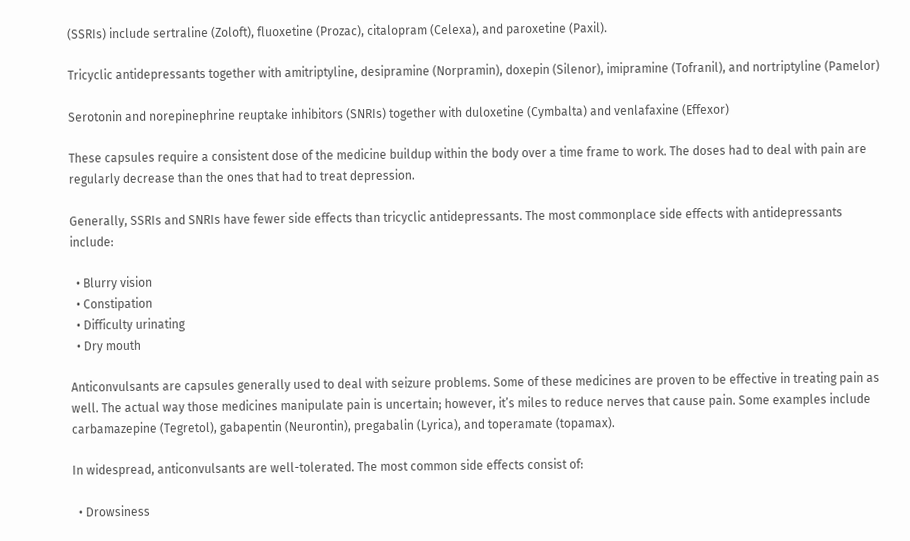(SSRIs) include sertraline (Zoloft), fluoxetine (Prozac), citalopram (Celexa), and paroxetine (Paxil).

Tricyclic antidepressants together with amitriptyline, desipramine (Norpramin), doxepin (Silenor), imipramine (Tofranil), and nortriptyline (Pamelor)

Serotonin and norepinephrine reuptake inhibitors (SNRIs) together with duloxetine (Cymbalta) and venlafaxine (Effexor)

These capsules require a consistent dose of the medicine buildup within the body over a time frame to work. The doses had to deal with pain are regularly decrease than the ones that had to treat depression.

Generally, SSRIs and SNRIs have fewer side effects than tricyclic antidepressants. The most commonplace side effects with antidepressants include:

  • Blurry vision
  • Constipation
  • Difficulty urinating
  • Dry mouth

Anticonvulsants are capsules generally used to deal with seizure problems. Some of these medicines are proven to be effective in treating pain as well. The actual way those medicines manipulate pain is uncertain; however, it’s miles to reduce nerves that cause pain. Some examples include carbamazepine (Tegretol), gabapentin (Neurontin), pregabalin (Lyrica), and toperamate (topamax).

In widespread, anticonvulsants are well-tolerated. The most common side effects consist of:

  • Drowsiness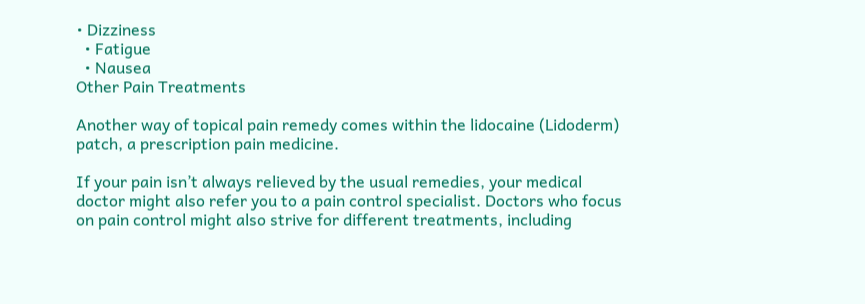• Dizziness
  • Fatigue
  • Nausea
Other Pain Treatments

Another way of topical pain remedy comes within the lidocaine (Lidoderm) patch, a prescription pain medicine.

If your pain isn’t always relieved by the usual remedies, your medical doctor might also refer you to a pain control specialist. Doctors who focus on pain control might also strive for different treatments, including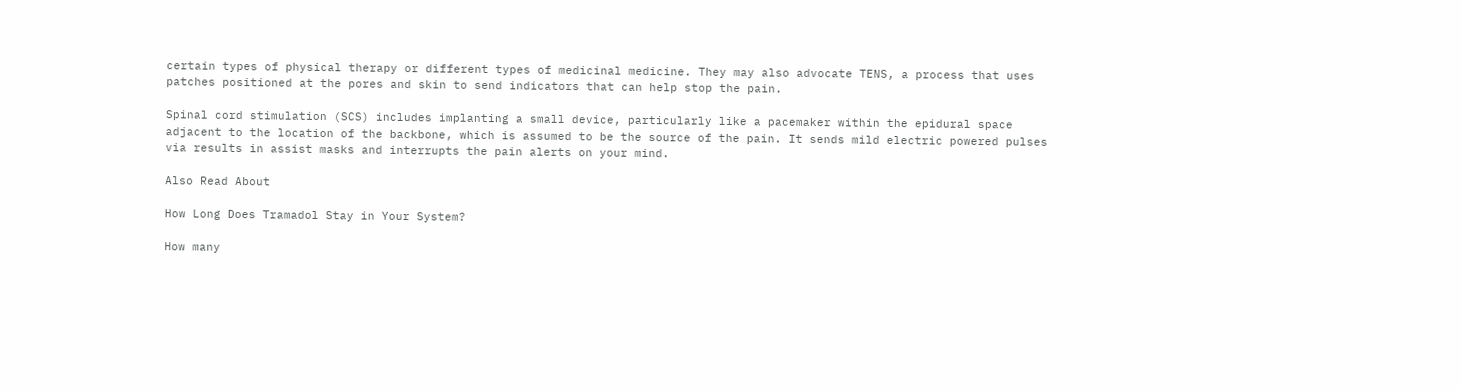certain types of physical therapy or different types of medicinal medicine. They may also advocate TENS, a process that uses patches positioned at the pores and skin to send indicators that can help stop the pain.

Spinal cord stimulation (SCS) includes implanting a small device, particularly like a pacemaker within the epidural space adjacent to the location of the backbone, which is assumed to be the source of the pain. It sends mild electric powered pulses via results in assist masks and interrupts the pain alerts on your mind.

Also Read About

How Long Does Tramadol Stay in Your System?

How many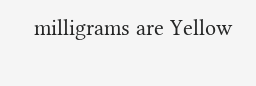milligrams are Yellow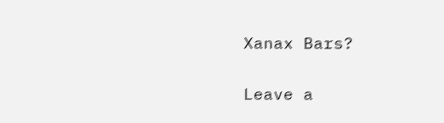Xanax Bars?

Leave a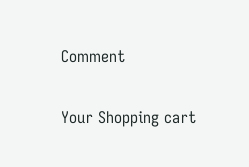Comment

Your Shopping cart